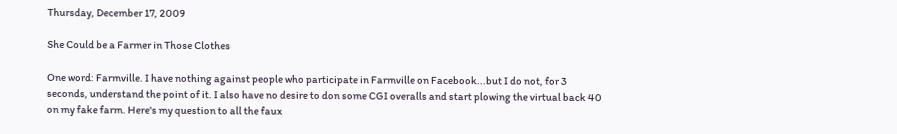Thursday, December 17, 2009

She Could be a Farmer in Those Clothes

One word: Farmville. I have nothing against people who participate in Farmville on Facebook...but I do not, for 3 seconds, understand the point of it. I also have no desire to don some CGI overalls and start plowing the virtual back 40 on my fake farm. Here's my question to all the faux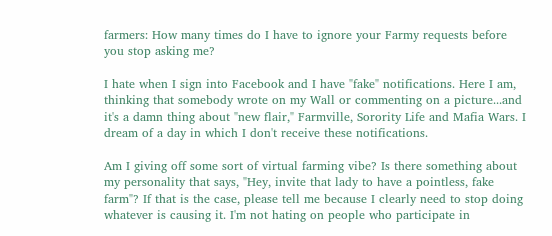farmers: How many times do I have to ignore your Farmy requests before you stop asking me?

I hate when I sign into Facebook and I have "fake" notifications. Here I am, thinking that somebody wrote on my Wall or commenting on a picture...and it's a damn thing about "new flair," Farmville, Sorority Life and Mafia Wars. I dream of a day in which I don't receive these notifications.

Am I giving off some sort of virtual farming vibe? Is there something about my personality that says, "Hey, invite that lady to have a pointless, fake farm"? If that is the case, please tell me because I clearly need to stop doing whatever is causing it. I'm not hating on people who participate in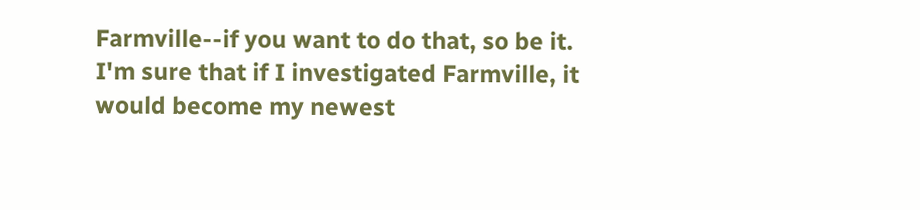Farmville--if you want to do that, so be it. I'm sure that if I investigated Farmville, it would become my newest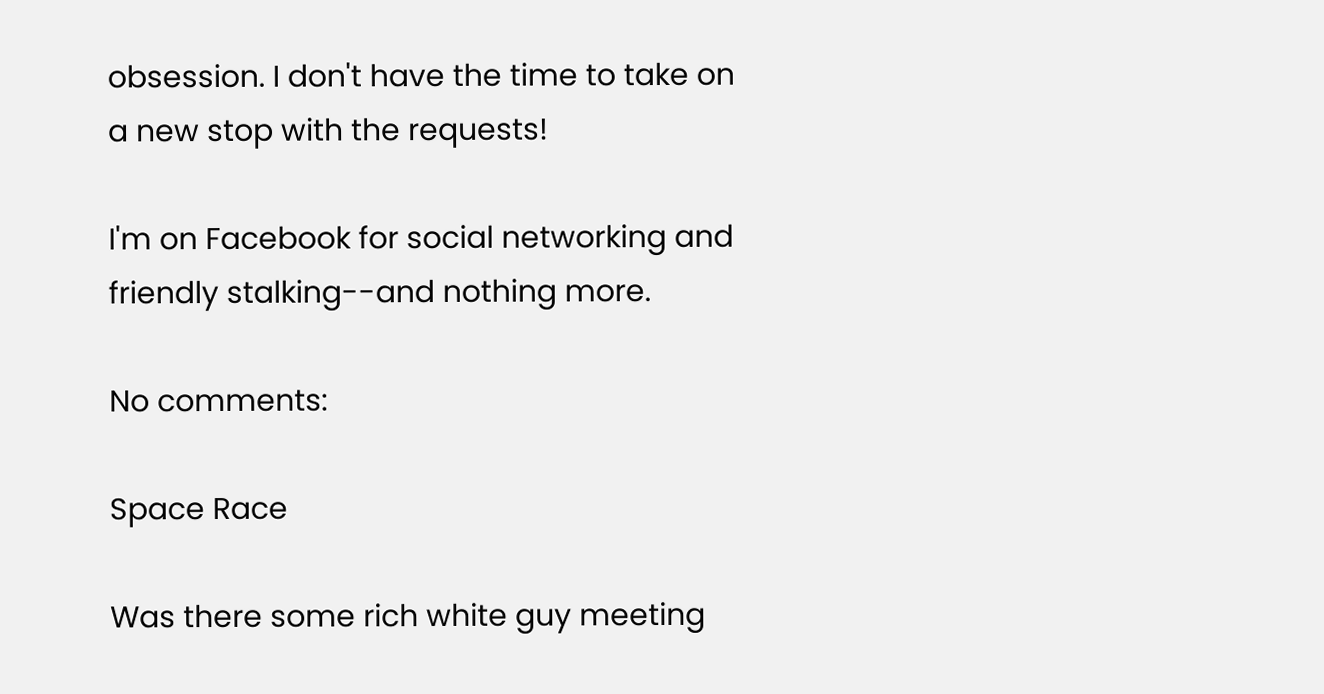obsession. I don't have the time to take on a new stop with the requests!

I'm on Facebook for social networking and friendly stalking--and nothing more.

No comments:

Space Race

Was there some rich white guy meeting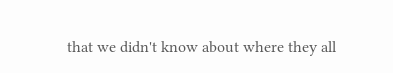that we didn't know about where they all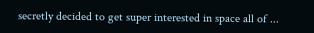secretly decided to get super interested in space all of ...